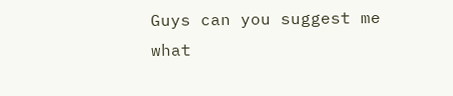Guys can you suggest me what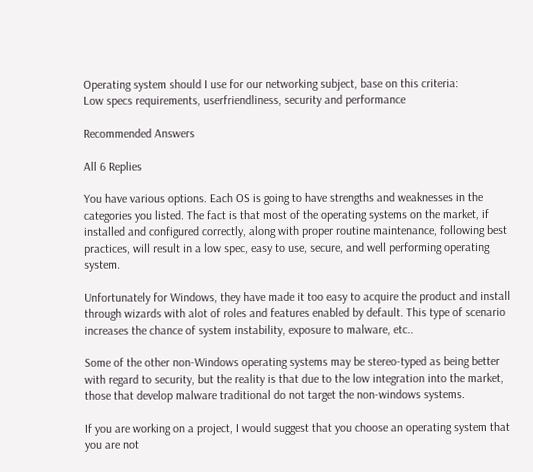Operating system should I use for our networking subject, base on this criteria:
Low specs requirements, userfriendliness, security and performance

Recommended Answers

All 6 Replies

You have various options. Each OS is going to have strengths and weaknesses in the categories you listed. The fact is that most of the operating systems on the market, if installed and configured correctly, along with proper routine maintenance, following best practices, will result in a low spec, easy to use, secure, and well performing operating system.

Unfortunately for Windows, they have made it too easy to acquire the product and install through wizards with alot of roles and features enabled by default. This type of scenario increases the chance of system instability, exposure to malware, etc..

Some of the other non-Windows operating systems may be stereo-typed as being better with regard to security, but the reality is that due to the low integration into the market, those that develop malware traditional do not target the non-windows systems.

If you are working on a project, I would suggest that you choose an operating system that you are not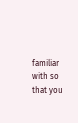familiar with so that you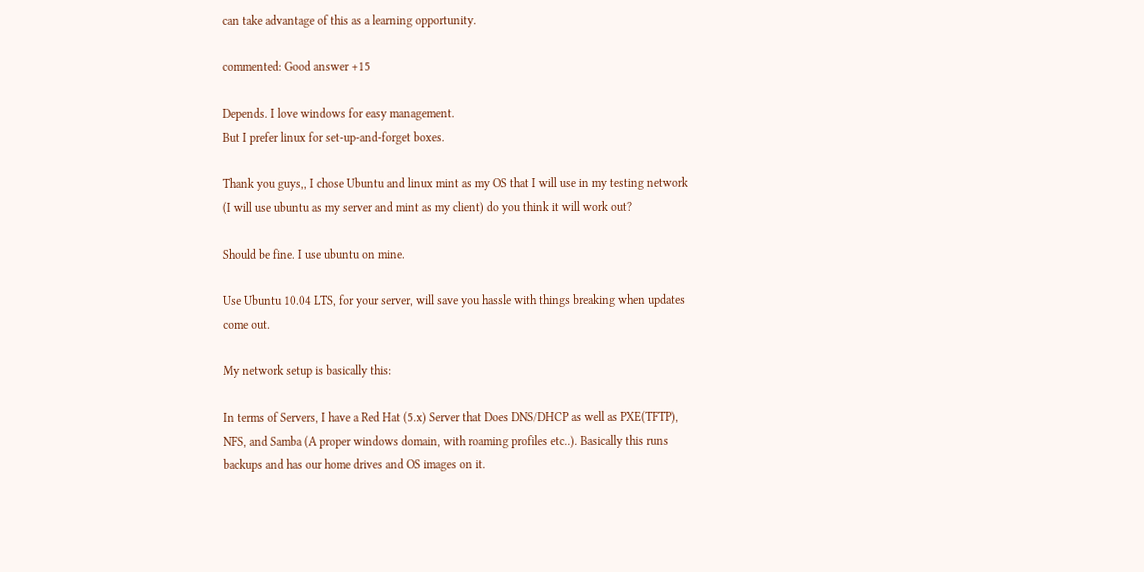can take advantage of this as a learning opportunity.

commented: Good answer +15

Depends. I love windows for easy management.
But I prefer linux for set-up-and-forget boxes.

Thank you guys,, I chose Ubuntu and linux mint as my OS that I will use in my testing network (I will use ubuntu as my server and mint as my client) do you think it will work out?

Should be fine. I use ubuntu on mine.

Use Ubuntu 10.04 LTS, for your server, will save you hassle with things breaking when updates come out.

My network setup is basically this:

In terms of Servers, I have a Red Hat (5.x) Server that Does DNS/DHCP as well as PXE(TFTP), NFS, and Samba (A proper windows domain, with roaming profiles etc..). Basically this runs backups and has our home drives and OS images on it.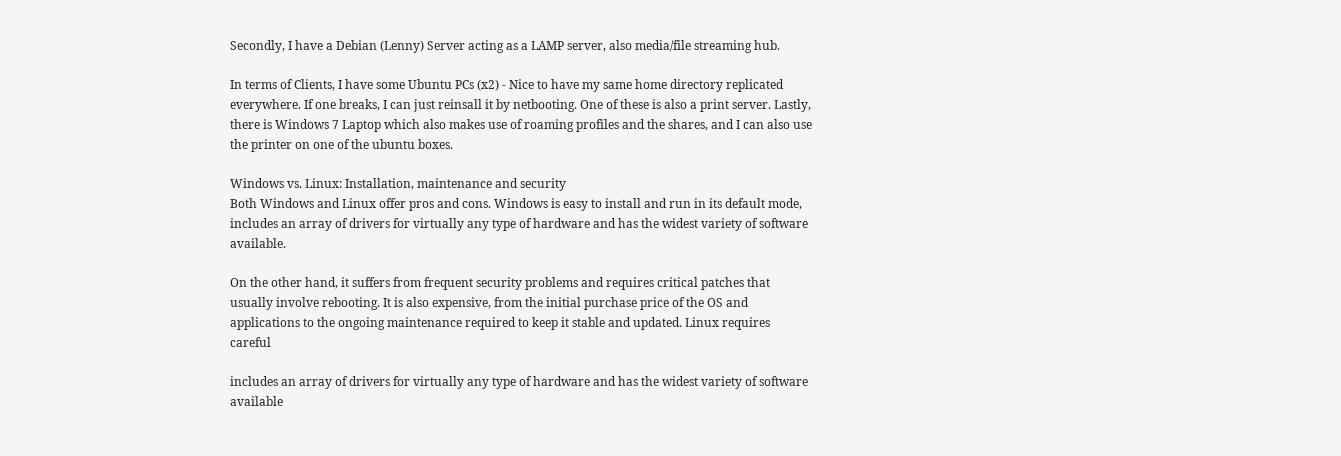Secondly, I have a Debian (Lenny) Server acting as a LAMP server, also media/file streaming hub.

In terms of Clients, I have some Ubuntu PCs (x2) - Nice to have my same home directory replicated everywhere. If one breaks, I can just reinsall it by netbooting. One of these is also a print server. Lastly, there is Windows 7 Laptop which also makes use of roaming profiles and the shares, and I can also use the printer on one of the ubuntu boxes.

Windows vs. Linux: Installation, maintenance and security
Both Windows and Linux offer pros and cons. Windows is easy to install and run in its default mode, includes an array of drivers for virtually any type of hardware and has the widest variety of software available.

On the other hand, it suffers from frequent security problems and requires critical patches that usually involve rebooting. It is also expensive, from the initial purchase price of the OS and applications to the ongoing maintenance required to keep it stable and updated. Linux requires careful

includes an array of drivers for virtually any type of hardware and has the widest variety of software available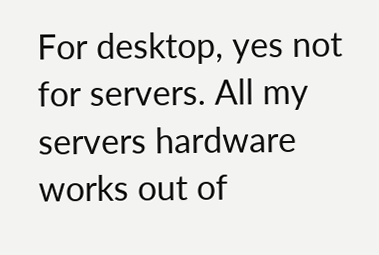For desktop, yes not for servers. All my servers hardware works out of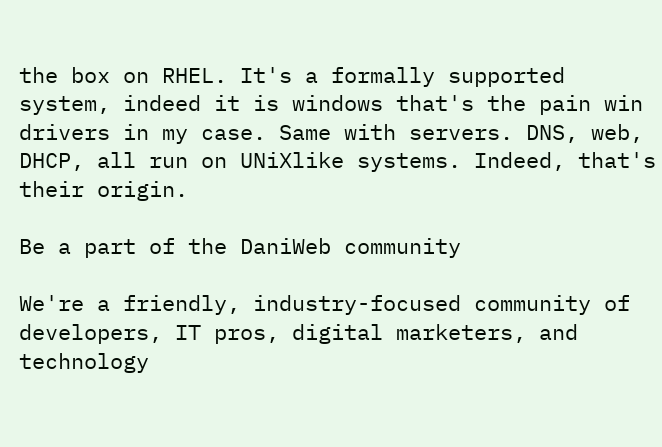the box on RHEL. It's a formally supported system, indeed it is windows that's the pain win drivers in my case. Same with servers. DNS, web, DHCP, all run on UNiXlike systems. Indeed, that's their origin.

Be a part of the DaniWeb community

We're a friendly, industry-focused community of developers, IT pros, digital marketers, and technology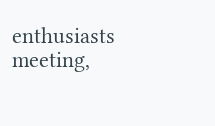enthusiasts meeting,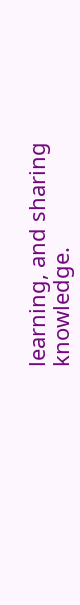learning, and sharing knowledge.